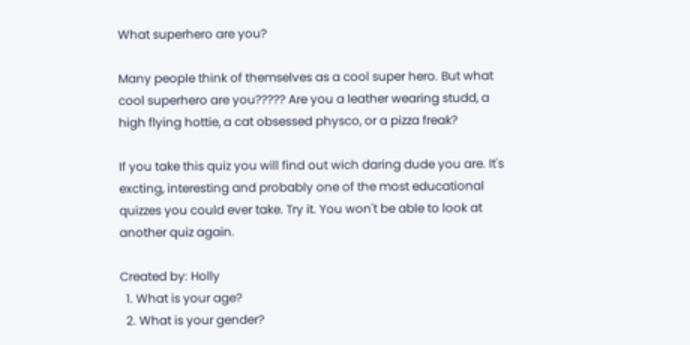What superhero are you?

Many people think of themselves as a cool super hero. But what cool superhero are you????? Are you a leather wearing studd, a high flying hottie, a cat obsessed physco, or a pizza freak?

If you take this quiz you will find out wich daring dude you are. It's excting, interesting and probably one of the most educational quizzes you could ever take. Try it. You won't be able to look at another quiz again.

Created by: Holly
  1. What is your age?
  2. What is your gender?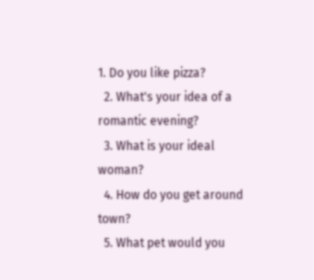1. Do you like pizza?
  2. What's your idea of a romantic evening?
  3. What is your ideal woman?
  4. How do you get around town?
  5. What pet would you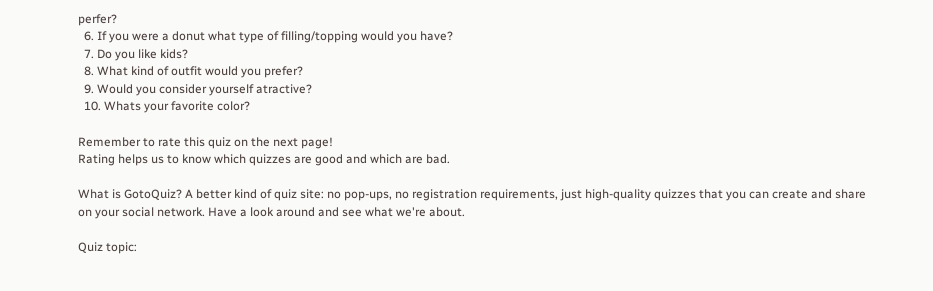perfer?
  6. If you were a donut what type of filling/topping would you have?
  7. Do you like kids?
  8. What kind of outfit would you prefer?
  9. Would you consider yourself atractive?
  10. Whats your favorite color?

Remember to rate this quiz on the next page!
Rating helps us to know which quizzes are good and which are bad.

What is GotoQuiz? A better kind of quiz site: no pop-ups, no registration requirements, just high-quality quizzes that you can create and share on your social network. Have a look around and see what we're about.

Quiz topic: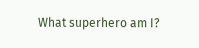What superhero am I?